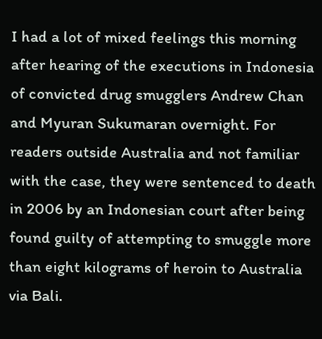I had a lot of mixed feelings this morning after hearing of the executions in Indonesia of convicted drug smugglers Andrew Chan and Myuran Sukumaran overnight. For readers outside Australia and not familiar with the case, they were sentenced to death in 2006 by an Indonesian court after being found guilty of attempting to smuggle more than eight kilograms of heroin to Australia via Bali.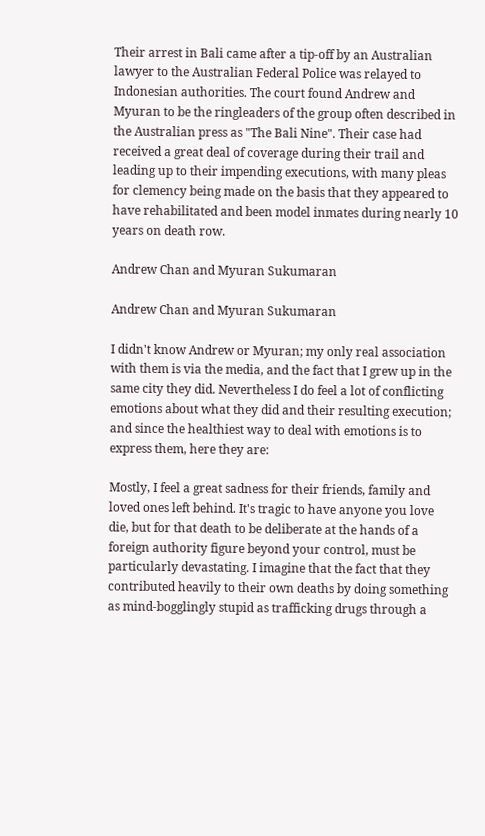Their arrest in Bali came after a tip-off by an Australian lawyer to the Australian Federal Police was relayed to Indonesian authorities. The court found Andrew and Myuran to be the ringleaders of the group often described in the Australian press as "The Bali Nine". Their case had received a great deal of coverage during their trail and leading up to their impending executions, with many pleas for clemency being made on the basis that they appeared to have rehabilitated and been model inmates during nearly 10 years on death row.

Andrew Chan and Myuran Sukumaran

Andrew Chan and Myuran Sukumaran

I didn't know Andrew or Myuran; my only real association with them is via the media, and the fact that I grew up in the same city they did. Nevertheless I do feel a lot of conflicting emotions about what they did and their resulting execution; and since the healthiest way to deal with emotions is to express them, here they are:

Mostly, I feel a great sadness for their friends, family and loved ones left behind. It's tragic to have anyone you love die, but for that death to be deliberate at the hands of a foreign authority figure beyond your control, must be particularly devastating. I imagine that the fact that they contributed heavily to their own deaths by doing something as mind-bogglingly stupid as trafficking drugs through a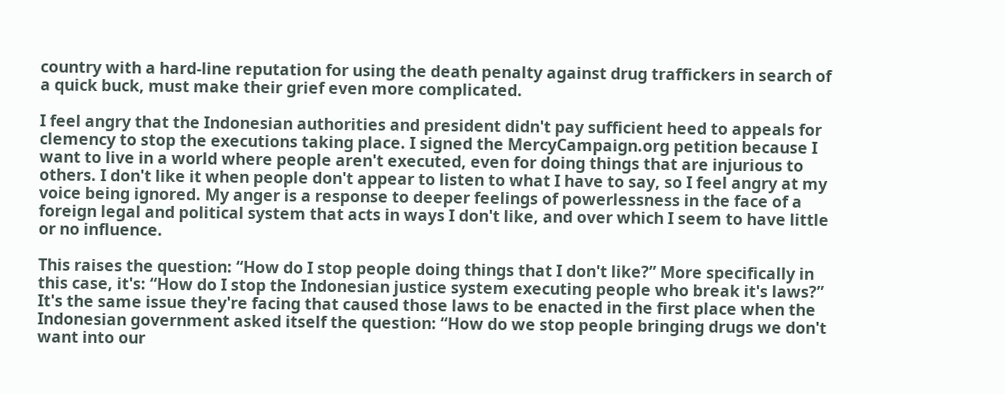country with a hard-line reputation for using the death penalty against drug traffickers in search of a quick buck, must make their grief even more complicated.

I feel angry that the Indonesian authorities and president didn't pay sufficient heed to appeals for clemency to stop the executions taking place. I signed the MercyCampaign.org petition because I want to live in a world where people aren't executed, even for doing things that are injurious to others. I don't like it when people don't appear to listen to what I have to say, so I feel angry at my voice being ignored. My anger is a response to deeper feelings of powerlessness in the face of a foreign legal and political system that acts in ways I don't like, and over which I seem to have little or no influence.

This raises the question: “How do I stop people doing things that I don't like?” More specifically in this case, it's: “How do I stop the Indonesian justice system executing people who break it's laws?” It's the same issue they're facing that caused those laws to be enacted in the first place when the Indonesian government asked itself the question: “How do we stop people bringing drugs we don't want into our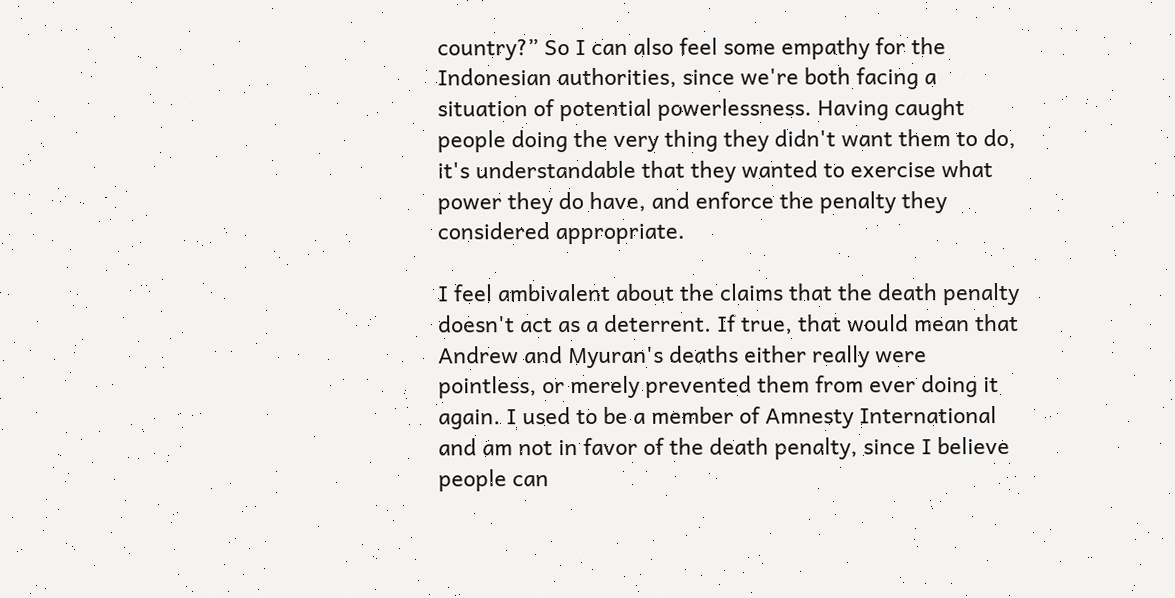country?” So I can also feel some empathy for the Indonesian authorities, since we're both facing a situation of potential powerlessness. Having caught people doing the very thing they didn't want them to do, it's understandable that they wanted to exercise what power they do have, and enforce the penalty they considered appropriate.

I feel ambivalent about the claims that the death penalty doesn't act as a deterrent. If true, that would mean that Andrew and Myuran's deaths either really were pointless, or merely prevented them from ever doing it again. I used to be a member of Amnesty International and am not in favor of the death penalty, since I believe people can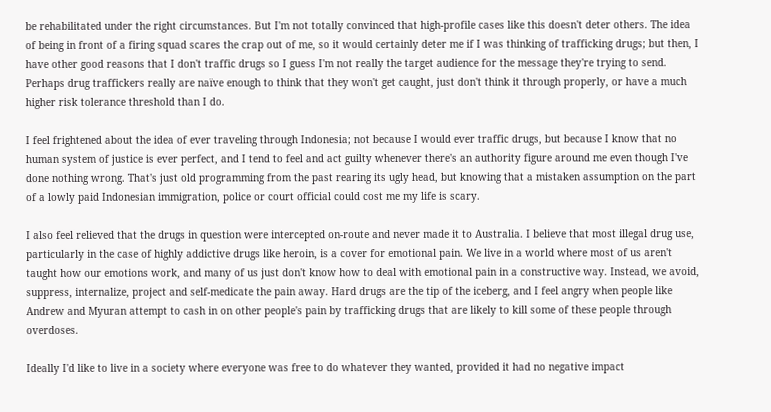be rehabilitated under the right circumstances. But I'm not totally convinced that high-profile cases like this doesn't deter others. The idea of being in front of a firing squad scares the crap out of me, so it would certainly deter me if I was thinking of trafficking drugs; but then, I have other good reasons that I don't traffic drugs so I guess I'm not really the target audience for the message they're trying to send. Perhaps drug traffickers really are naïve enough to think that they won't get caught, just don't think it through properly, or have a much higher risk tolerance threshold than I do.

I feel frightened about the idea of ever traveling through Indonesia; not because I would ever traffic drugs, but because I know that no human system of justice is ever perfect, and I tend to feel and act guilty whenever there's an authority figure around me even though I've done nothing wrong. That's just old programming from the past rearing its ugly head, but knowing that a mistaken assumption on the part of a lowly paid Indonesian immigration, police or court official could cost me my life is scary.

I also feel relieved that the drugs in question were intercepted on-route and never made it to Australia. I believe that most illegal drug use, particularly in the case of highly addictive drugs like heroin, is a cover for emotional pain. We live in a world where most of us aren't taught how our emotions work, and many of us just don't know how to deal with emotional pain in a constructive way. Instead, we avoid, suppress, internalize, project and self-medicate the pain away. Hard drugs are the tip of the iceberg, and I feel angry when people like Andrew and Myuran attempt to cash in on other people's pain by trafficking drugs that are likely to kill some of these people through overdoses.

Ideally I'd like to live in a society where everyone was free to do whatever they wanted, provided it had no negative impact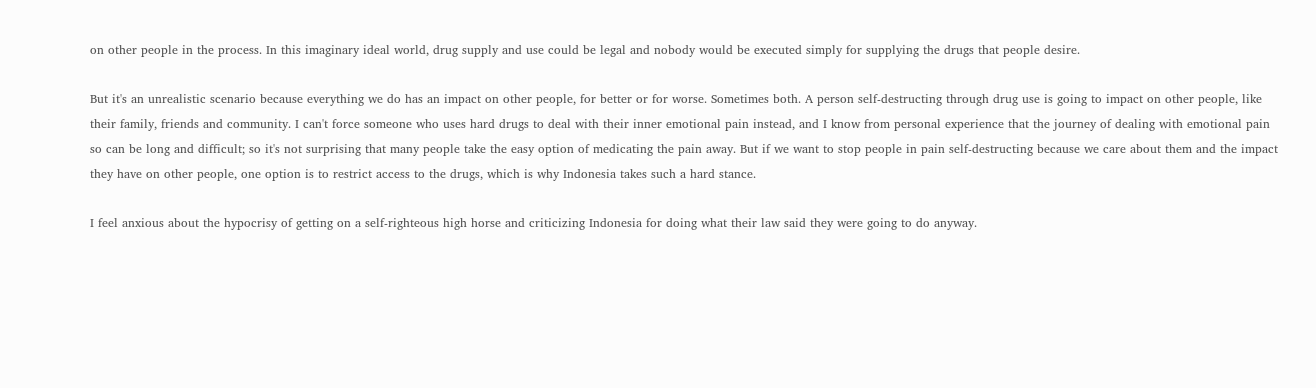on other people in the process. In this imaginary ideal world, drug supply and use could be legal and nobody would be executed simply for supplying the drugs that people desire.

But it's an unrealistic scenario because everything we do has an impact on other people, for better or for worse. Sometimes both. A person self-destructing through drug use is going to impact on other people, like their family, friends and community. I can't force someone who uses hard drugs to deal with their inner emotional pain instead, and I know from personal experience that the journey of dealing with emotional pain so can be long and difficult; so it's not surprising that many people take the easy option of medicating the pain away. But if we want to stop people in pain self-destructing because we care about them and the impact they have on other people, one option is to restrict access to the drugs, which is why Indonesia takes such a hard stance.

I feel anxious about the hypocrisy of getting on a self-righteous high horse and criticizing Indonesia for doing what their law said they were going to do anyway.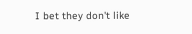I bet they don't like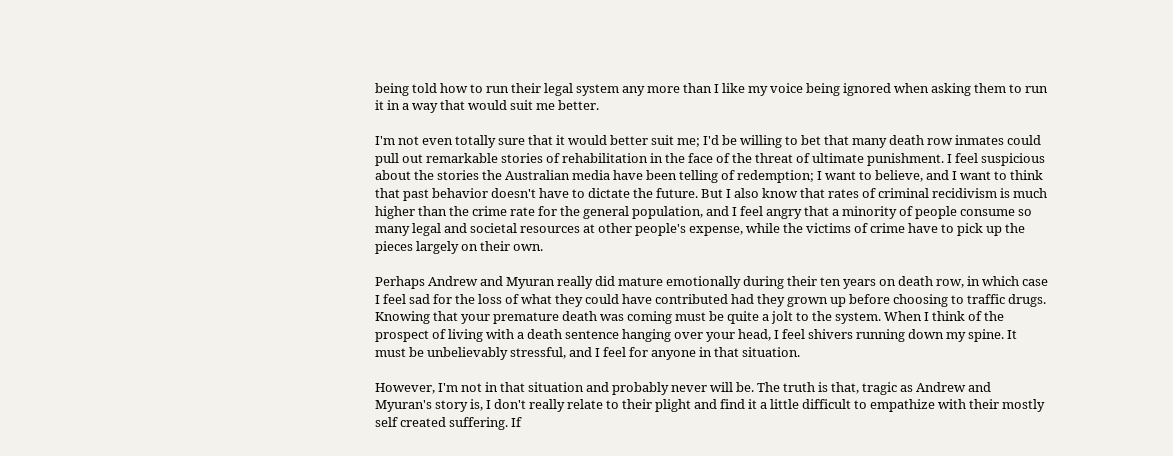being told how to run their legal system any more than I like my voice being ignored when asking them to run it in a way that would suit me better.

I'm not even totally sure that it would better suit me; I'd be willing to bet that many death row inmates could pull out remarkable stories of rehabilitation in the face of the threat of ultimate punishment. I feel suspicious about the stories the Australian media have been telling of redemption; I want to believe, and I want to think that past behavior doesn't have to dictate the future. But I also know that rates of criminal recidivism is much higher than the crime rate for the general population, and I feel angry that a minority of people consume so many legal and societal resources at other people's expense, while the victims of crime have to pick up the pieces largely on their own.

Perhaps Andrew and Myuran really did mature emotionally during their ten years on death row, in which case I feel sad for the loss of what they could have contributed had they grown up before choosing to traffic drugs. Knowing that your premature death was coming must be quite a jolt to the system. When I think of the prospect of living with a death sentence hanging over your head, I feel shivers running down my spine. It must be unbelievably stressful, and I feel for anyone in that situation.

However, I'm not in that situation and probably never will be. The truth is that, tragic as Andrew and Myuran's story is, I don't really relate to their plight and find it a little difficult to empathize with their mostly self created suffering. If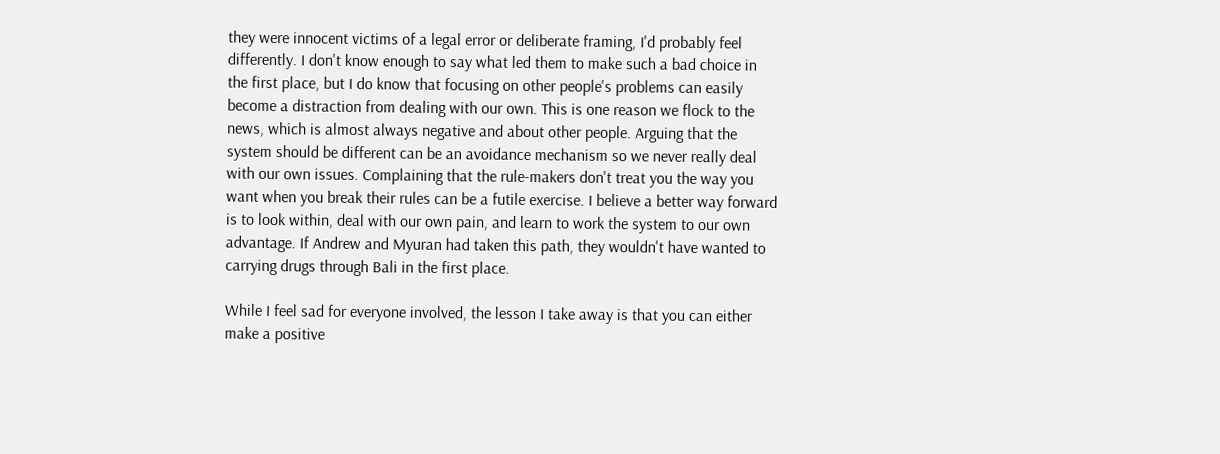they were innocent victims of a legal error or deliberate framing, I'd probably feel differently. I don't know enough to say what led them to make such a bad choice in the first place, but I do know that focusing on other people's problems can easily become a distraction from dealing with our own. This is one reason we flock to the news, which is almost always negative and about other people. Arguing that the system should be different can be an avoidance mechanism so we never really deal with our own issues. Complaining that the rule-makers don't treat you the way you want when you break their rules can be a futile exercise. I believe a better way forward is to look within, deal with our own pain, and learn to work the system to our own advantage. If Andrew and Myuran had taken this path, they wouldn't have wanted to carrying drugs through Bali in the first place.

While I feel sad for everyone involved, the lesson I take away is that you can either make a positive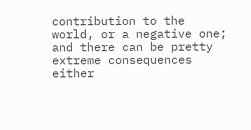contribution to the world, or a negative one; and there can be pretty extreme consequences either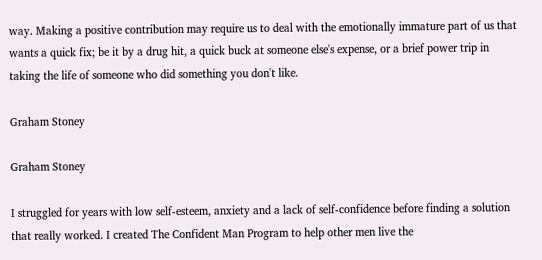way. Making a positive contribution may require us to deal with the emotionally immature part of us that wants a quick fix; be it by a drug hit, a quick buck at someone else's expense, or a brief power trip in taking the life of someone who did something you don't like.

Graham Stoney

Graham Stoney

I struggled for years with low self-esteem, anxiety and a lack of self-confidence before finding a solution that really worked. I created The Confident Man Program to help other men live the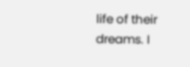life of their dreams. I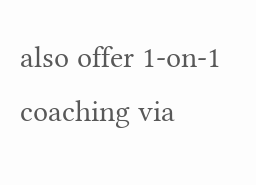also offer 1-on-1 coaching via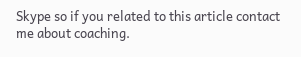Skype so if you related to this article contact me about coaching.